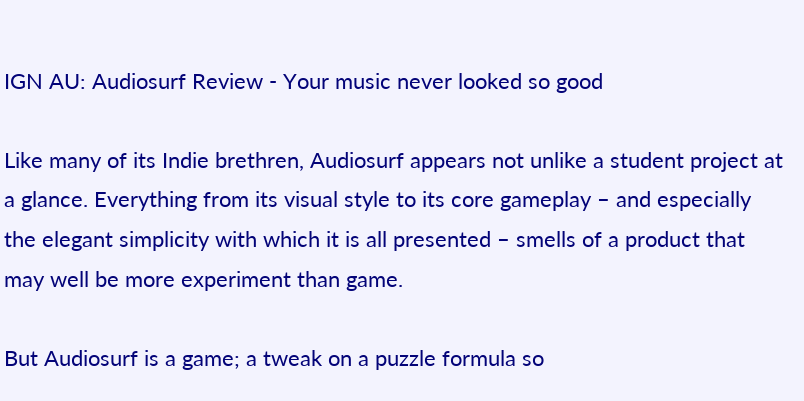IGN AU: Audiosurf Review - Your music never looked so good

Like many of its Indie brethren, Audiosurf appears not unlike a student project at a glance. Everything from its visual style to its core gameplay – and especially the elegant simplicity with which it is all presented – smells of a product that may well be more experiment than game.

But Audiosurf is a game; a tweak on a puzzle formula so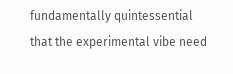fundamentally quintessential that the experimental vibe need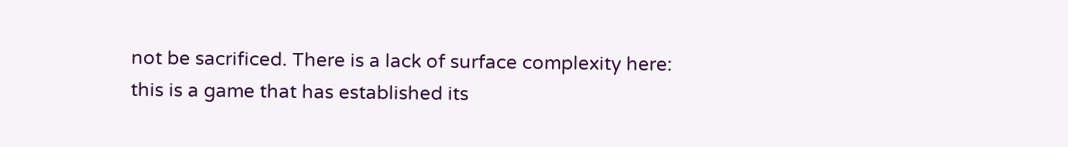not be sacrificed. There is a lack of surface complexity here: this is a game that has established its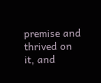premise and thrived on it, and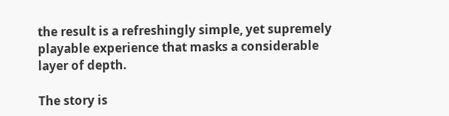the result is a refreshingly simple, yet supremely playable experience that masks a considerable layer of depth.

The story is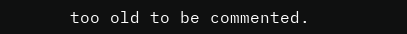too old to be commented.